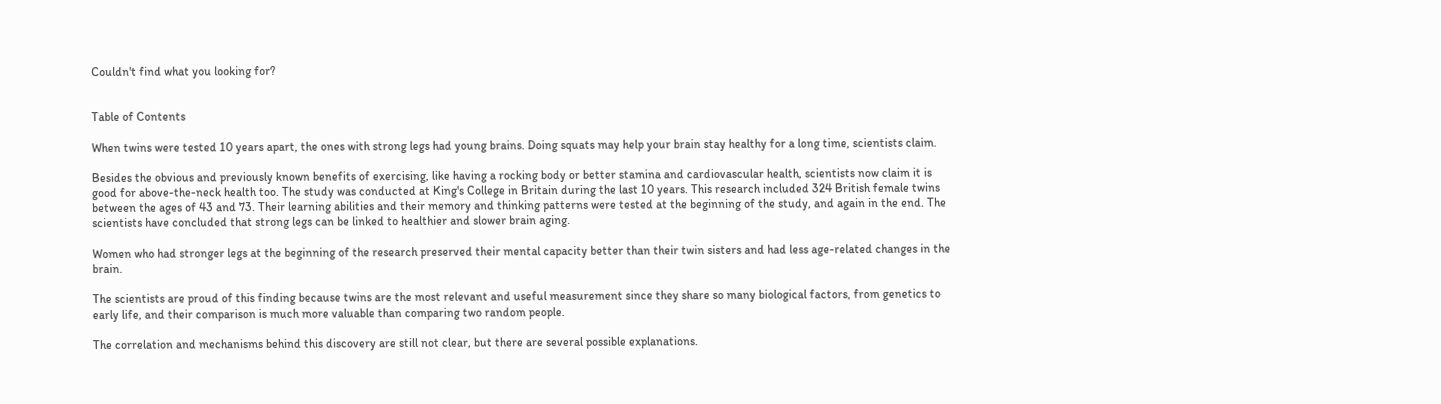Couldn't find what you looking for?


Table of Contents

When twins were tested 10 years apart, the ones with strong legs had young brains. Doing squats may help your brain stay healthy for a long time, scientists claim.

Besides the obvious and previously known benefits of exercising, like having a rocking body or better stamina and cardiovascular health, scientists now claim it is good for above-the-neck health too. The study was conducted at King's College in Britain during the last 10 years. This research included 324 British female twins between the ages of 43 and 73. Their learning abilities and their memory and thinking patterns were tested at the beginning of the study, and again in the end. The scientists have concluded that strong legs can be linked to healthier and slower brain aging.

Women who had stronger legs at the beginning of the research preserved their mental capacity better than their twin sisters and had less age-related changes in the brain.

The scientists are proud of this finding because twins are the most relevant and useful measurement since they share so many biological factors, from genetics to early life, and their comparison is much more valuable than comparing two random people.

The correlation and mechanisms behind this discovery are still not clear, but there are several possible explanations.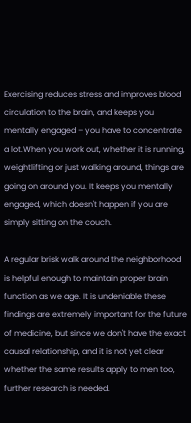Exercising reduces stress and improves blood circulation to the brain, and keeps you mentally engaged – you have to concentrate a lot.When you work out, whether it is running, weightlifting or just walking around, things are going on around you. It keeps you mentally engaged, which doesn't happen if you are simply sitting on the couch.

A regular brisk walk around the neighborhood is helpful enough to maintain proper brain function as we age. It is undeniable these findings are extremely important for the future of medicine, but since we don't have the exact causal relationship, and it is not yet clear whether the same results apply to men too, further research is needed.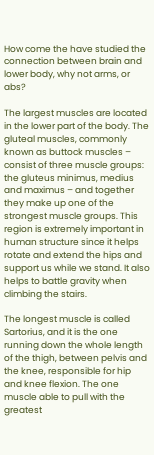How come the have studied the connection between brain and lower body, why not arms, or abs?

The largest muscles are located in the lower part of the body. The gluteal muscles, commonly known as buttock muscles – consist of three muscle groups: the gluteus minimus, medius and maximus – and together they make up one of the strongest muscle groups. This region is extremely important in human structure since it helps rotate and extend the hips and support us while we stand. It also helps to battle gravity when climbing the stairs.

The longest muscle is called Sartorius, and it is the one running down the whole length of the thigh, between pelvis and the knee, responsible for hip and knee flexion. The one muscle able to pull with the greatest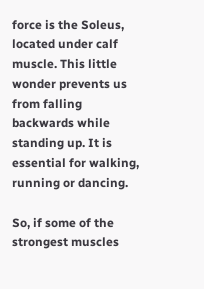force is the Soleus, located under calf muscle. This little wonder prevents us from falling backwards while standing up. It is essential for walking, running or dancing.

So, if some of the strongest muscles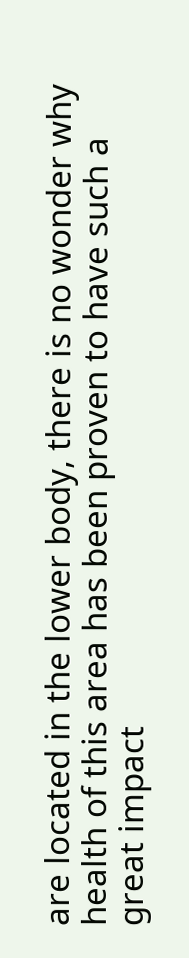are located in the lower body, there is no wonder why health of this area has been proven to have such a great impact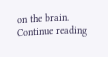on the brain.
Continue reading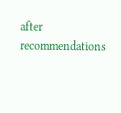after recommendations